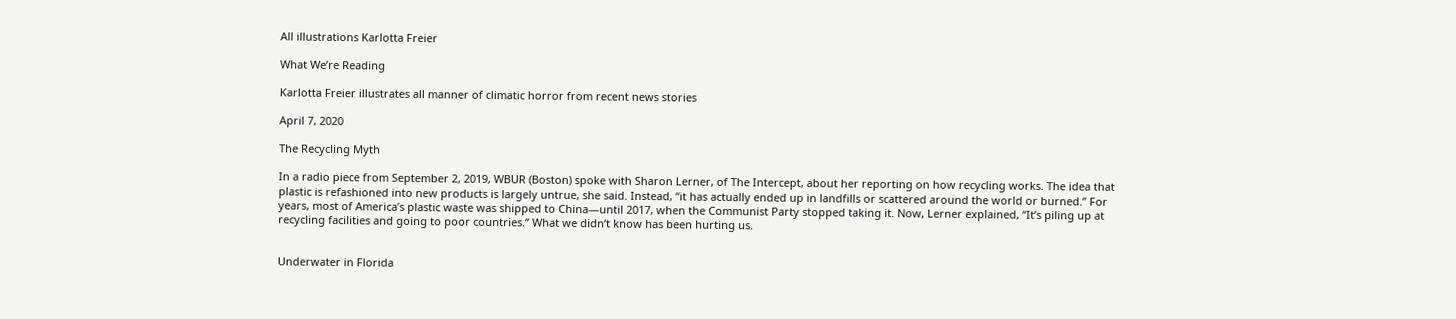All illustrations Karlotta Freier

What We’re Reading

Karlotta Freier illustrates all manner of climatic horror from recent news stories

April 7, 2020

The Recycling Myth

In a radio piece from September 2, 2019, WBUR (Boston) spoke with Sharon Lerner, of The Intercept, about her reporting on how recycling works. The idea that plastic is refashioned into new products is largely untrue, she said. Instead, “it has actually ended up in landfills or scattered around the world or burned.” For years, most of America’s plastic waste was shipped to China—until 2017, when the Communist Party stopped taking it. Now, Lerner explained, “It’s piling up at recycling facilities and going to poor countries.” What we didn’t know has been hurting us.


Underwater in Florida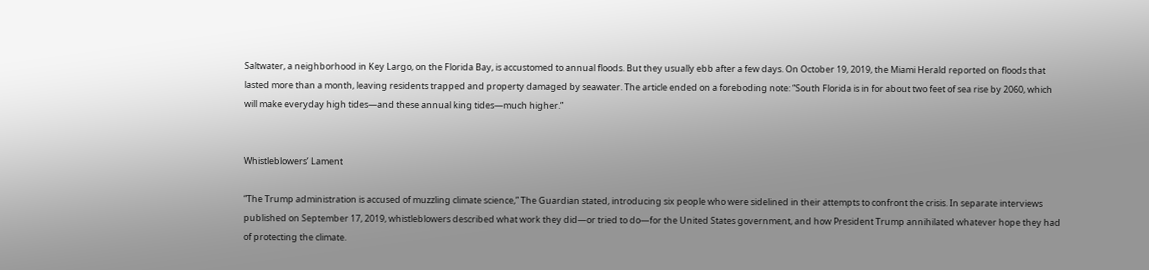Saltwater, a neighborhood in Key Largo, on the Florida Bay, is accustomed to annual floods. But they usually ebb after a few days. On October 19, 2019, the Miami Herald reported on floods that lasted more than a month, leaving residents trapped and property damaged by seawater. The article ended on a foreboding note: “South Florida is in for about two feet of sea rise by 2060, which will make everyday high tides—and these annual king tides—much higher.”


Whistleblowers’ Lament

“The Trump administration is accused of muzzling climate science,” The Guardian stated, introducing six people who were sidelined in their attempts to confront the crisis. In separate interviews published on September 17, 2019, whistleblowers described what work they did—or tried to do—for the United States government, and how President Trump annihilated whatever hope they had of protecting the climate.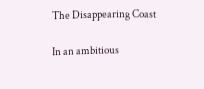The Disappearing Coast

In an ambitious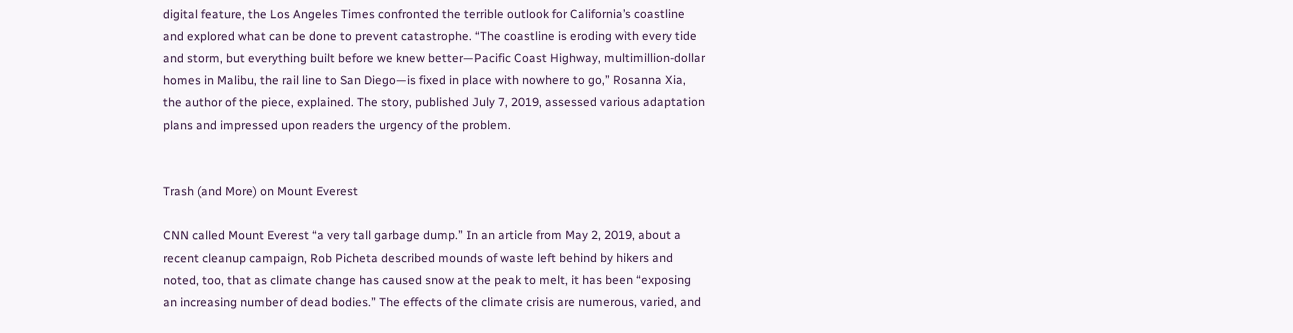digital feature, the Los Angeles Times confronted the terrible outlook for California’s coastline and explored what can be done to prevent catastrophe. “The coastline is eroding with every tide and storm, but everything built before we knew better—Pacific Coast Highway, multimillion-dollar homes in Malibu, the rail line to San Diego—is fixed in place with nowhere to go,” Rosanna Xia, the author of the piece, explained. The story, published July 7, 2019, assessed various adaptation plans and impressed upon readers the urgency of the problem.


Trash (and More) on Mount Everest

CNN called Mount Everest “a very tall garbage dump.” In an article from May 2, 2019, about a recent cleanup campaign, Rob Picheta described mounds of waste left behind by hikers and noted, too, that as climate change has caused snow at the peak to melt, it has been “exposing an increasing number of dead bodies.” The effects of the climate crisis are numerous, varied, and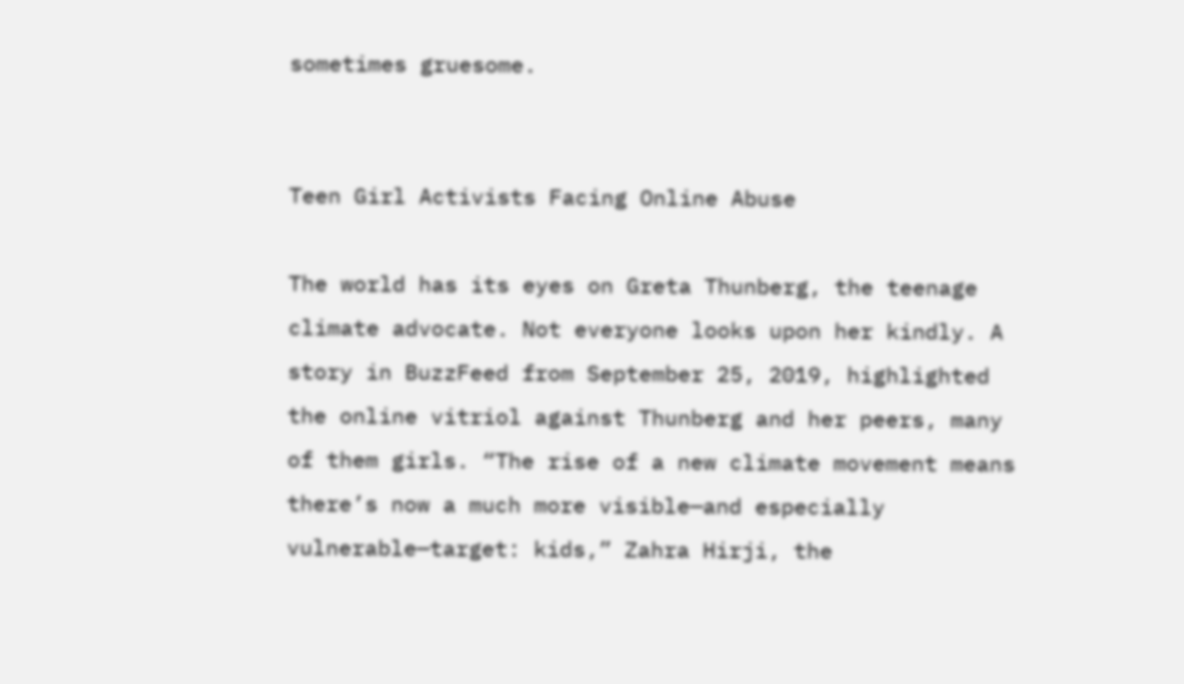sometimes gruesome.


Teen Girl Activists Facing Online Abuse

The world has its eyes on Greta Thunberg, the teenage climate advocate. Not everyone looks upon her kindly. A story in BuzzFeed from September 25, 2019, highlighted the online vitriol against Thunberg and her peers, many of them girls. “The rise of a new climate movement means there’s now a much more visible—and especially vulnerable—target: kids,” Zahra Hirji, the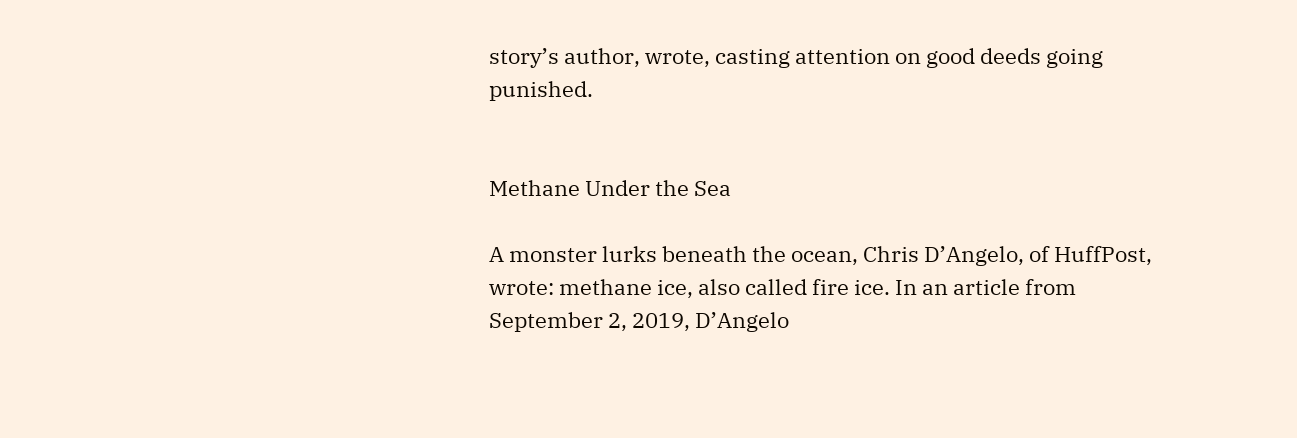story’s author, wrote, casting attention on good deeds going punished.


Methane Under the Sea

A monster lurks beneath the ocean, Chris D’Angelo, of HuffPost, wrote: methane ice, also called fire ice. In an article from September 2, 2019, D’Angelo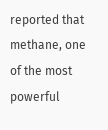reported that methane, one of the most powerful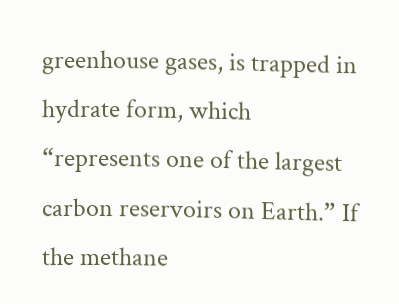greenhouse gases, is trapped in hydrate form, which “represents one of the largest carbon reservoirs on Earth.” If the methane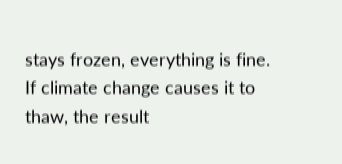stays frozen, everything is fine. If climate change causes it to thaw, the result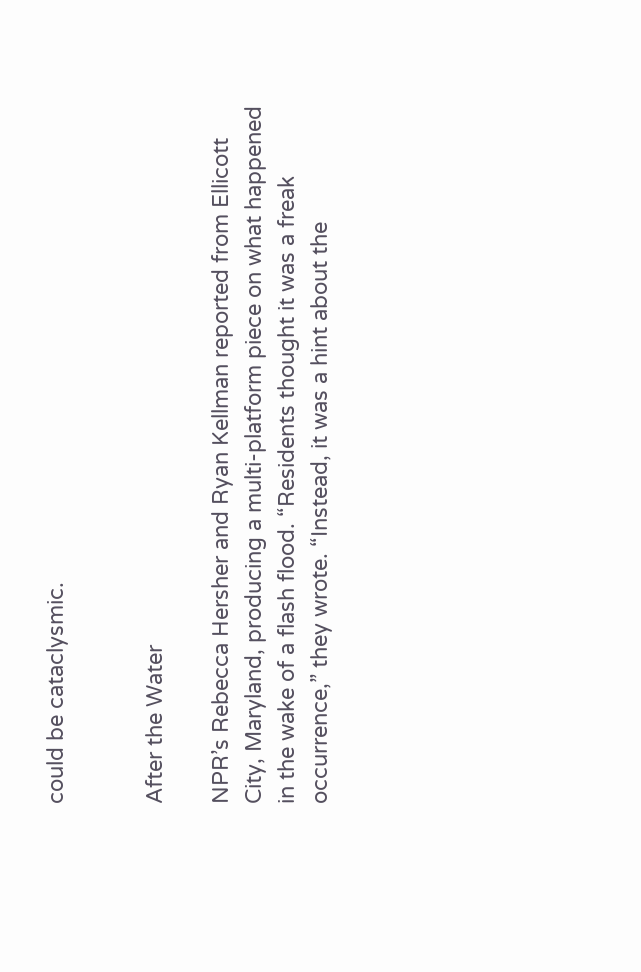could be cataclysmic.


After the Water

NPR’s Rebecca Hersher and Ryan Kellman reported from Ellicott City, Maryland, producing a multi-platform piece on what happened in the wake of a flash flood. “Residents thought it was a freak occurrence,” they wrote. “Instead, it was a hint about the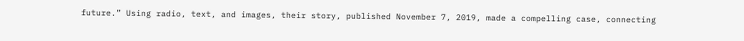future.” Using radio, text, and images, their story, published November 7, 2019, made a compelling case, connecting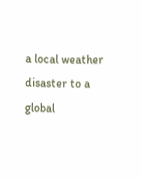a local weather disaster to a global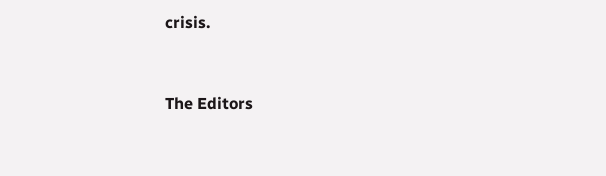crisis.


The Editors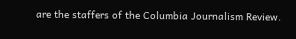are the staffers of the Columbia Journalism Review.